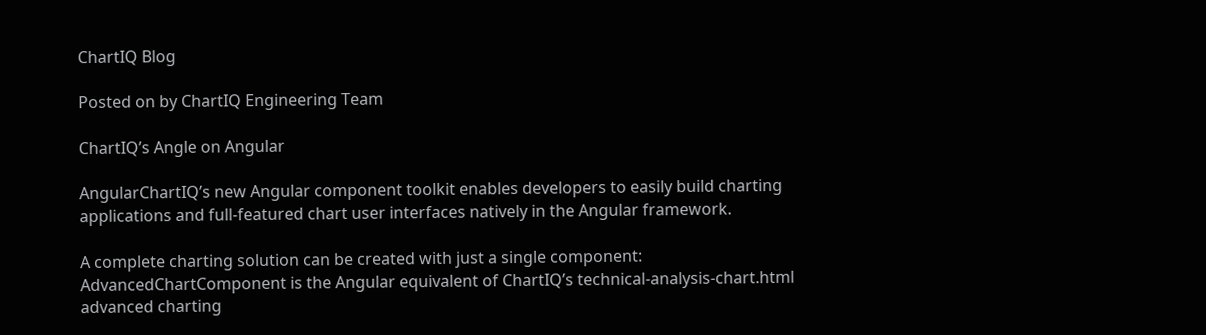ChartIQ Blog

Posted on by ChartIQ Engineering Team

ChartIQ’s Angle on Angular

AngularChartIQ’s new Angular component toolkit enables developers to easily build charting applications and full-featured chart user interfaces natively in the Angular framework.

A complete charting solution can be created with just a single component: AdvancedChartComponent is the Angular equivalent of ChartIQ’s technical-analysis-chart.html advanced charting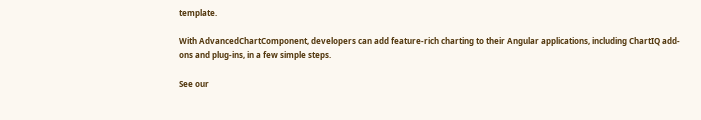template.

With AdvancedChartComponent, developers can add feature-rich charting to their Angular applications, including ChartIQ add-ons and plug-ins, in a few simple steps.

See our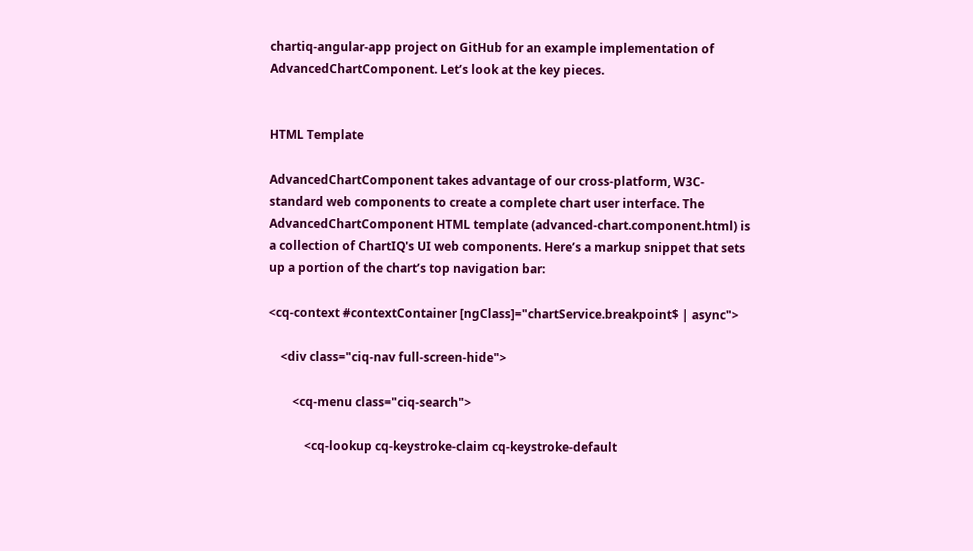chartiq-angular-app project on GitHub for an example implementation of AdvancedChartComponent. Let’s look at the key pieces.


HTML Template

AdvancedChartComponent takes advantage of our cross-platform, W3C-standard web components to create a complete chart user interface. The AdvancedChartComponent HTML template (advanced-chart.component.html) is a collection of ChartIQ's UI web components. Here’s a markup snippet that sets up a portion of the chart’s top navigation bar:

<cq-context #contextContainer [ngClass]="chartService.breakpoint$ | async">

    <div class="ciq-nav full-screen-hide">

        <cq-menu class="ciq-search">

            <cq-lookup cq-keystroke-claim cq-keystroke-default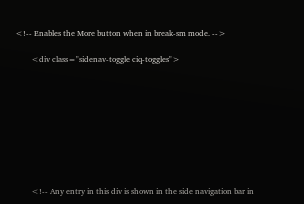<!-- Enables the More button when in break-sm mode. -->

        <div class="sidenav-toggle ciq-toggles">









        <!-- Any entry in this div is shown in the side navigation bar in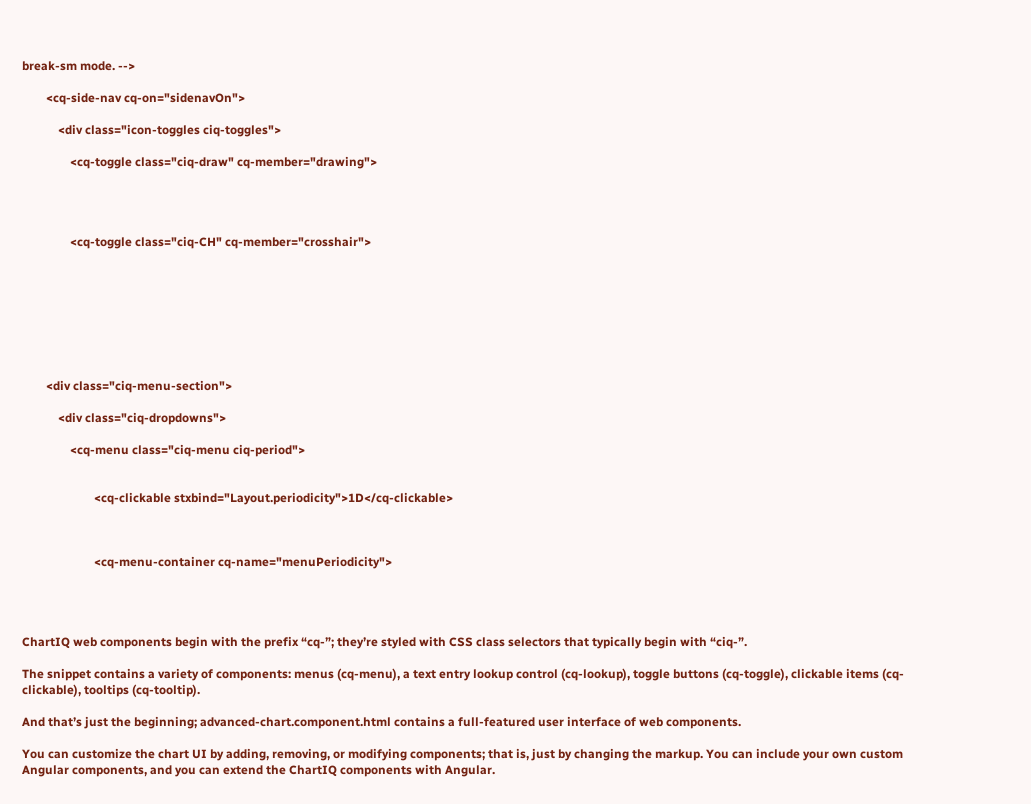break-sm mode. -->

        <cq-side-nav cq-on="sidenavOn">

            <div class="icon-toggles ciq-toggles">

                <cq-toggle class="ciq-draw" cq-member="drawing">




                <cq-toggle class="ciq-CH" cq-member="crosshair">








        <div class="ciq-menu-section">

            <div class="ciq-dropdowns">

                <cq-menu class="ciq-menu ciq-period">


                        <cq-clickable stxbind="Layout.periodicity">1D</cq-clickable>



                        <cq-menu-container cq-name="menuPeriodicity">




ChartIQ web components begin with the prefix “cq-”; they’re styled with CSS class selectors that typically begin with “ciq-”.

The snippet contains a variety of components: menus (cq-menu), a text entry lookup control (cq-lookup), toggle buttons (cq-toggle), clickable items (cq-clickable), tooltips (cq-tooltip).

And that’s just the beginning; advanced-chart.component.html contains a full-featured user interface of web components.

You can customize the chart UI by adding, removing, or modifying components; that is, just by changing the markup. You can include your own custom Angular components, and you can extend the ChartIQ components with Angular.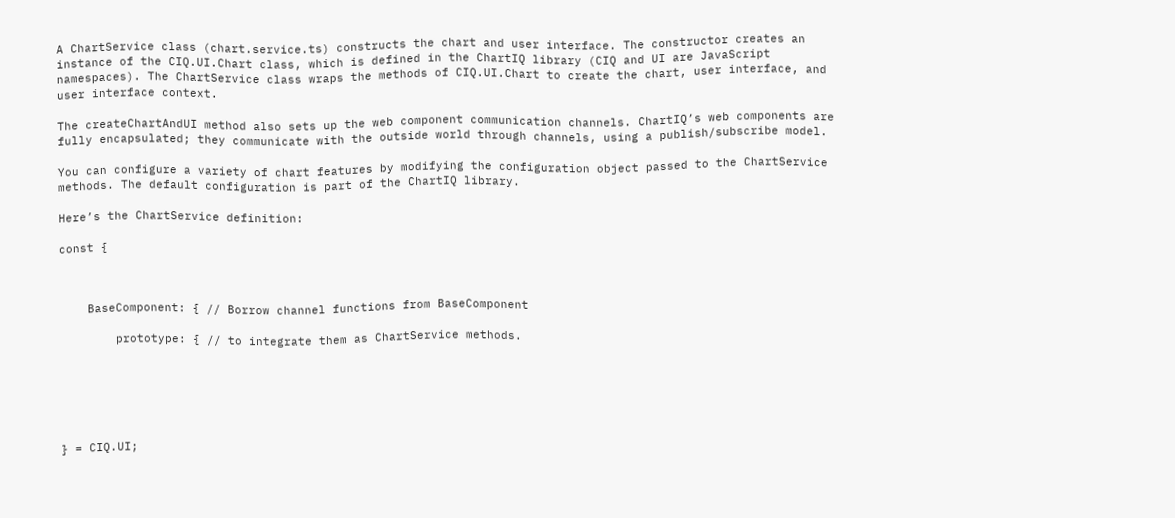A ChartService class (chart.service.ts) constructs the chart and user interface. The constructor creates an instance of the CIQ.UI.Chart class, which is defined in the ChartIQ library (CIQ and UI are JavaScript namespaces). The ChartService class wraps the methods of CIQ.UI.Chart to create the chart, user interface, and user interface context.

The createChartAndUI method also sets up the web component communication channels. ChartIQ’s web components are fully encapsulated; they communicate with the outside world through channels, using a publish/subscribe model.

You can configure a variety of chart features by modifying the configuration object passed to the ChartService methods. The default configuration is part of the ChartIQ library.

Here’s the ChartService definition:

const {



    BaseComponent: { // Borrow channel functions from BaseComponent

        prototype: { // to integrate them as ChartService methods.






} = CIQ.UI;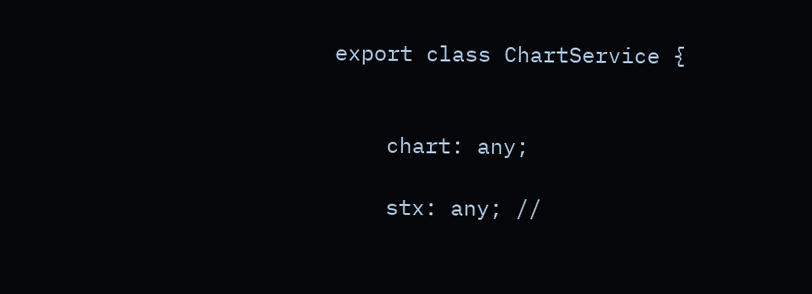export class ChartService {


    chart: any;

    stx: any; //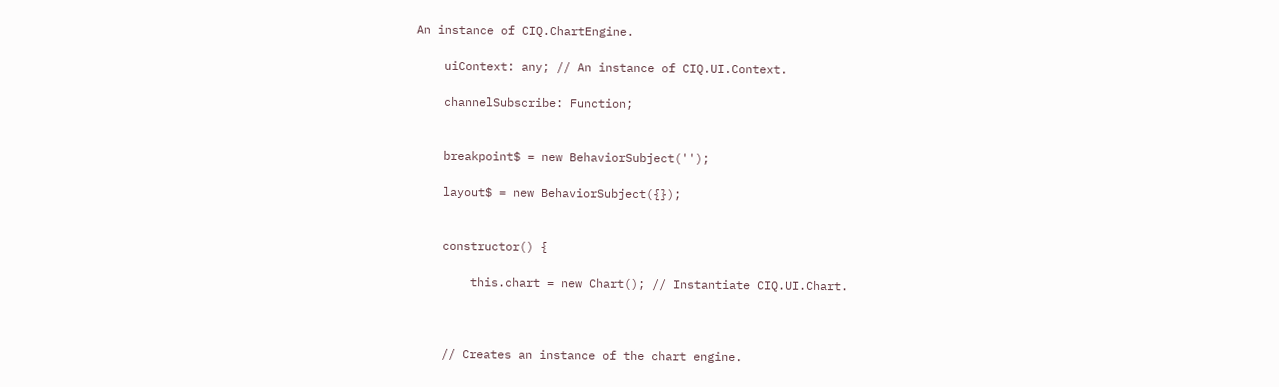An instance of CIQ.ChartEngine.

    uiContext: any; // An instance of CIQ.UI.Context.

    channelSubscribe: Function;


    breakpoint$ = new BehaviorSubject('');

    layout$ = new BehaviorSubject({});


    constructor() {

        this.chart = new Chart(); // Instantiate CIQ.UI.Chart.



    // Creates an instance of the chart engine.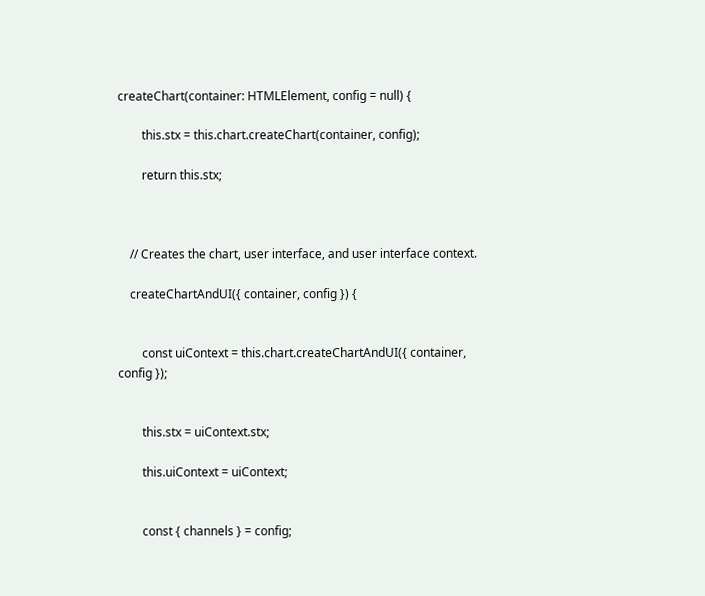createChart(container: HTMLElement, config = null) {

        this.stx = this.chart.createChart(container, config);

        return this.stx;



    // Creates the chart, user interface, and user interface context.

    createChartAndUI({ container, config }) {


        const uiContext = this.chart.createChartAndUI({ container, config });


        this.stx = uiContext.stx;

        this.uiContext = uiContext;


        const { channels } = config;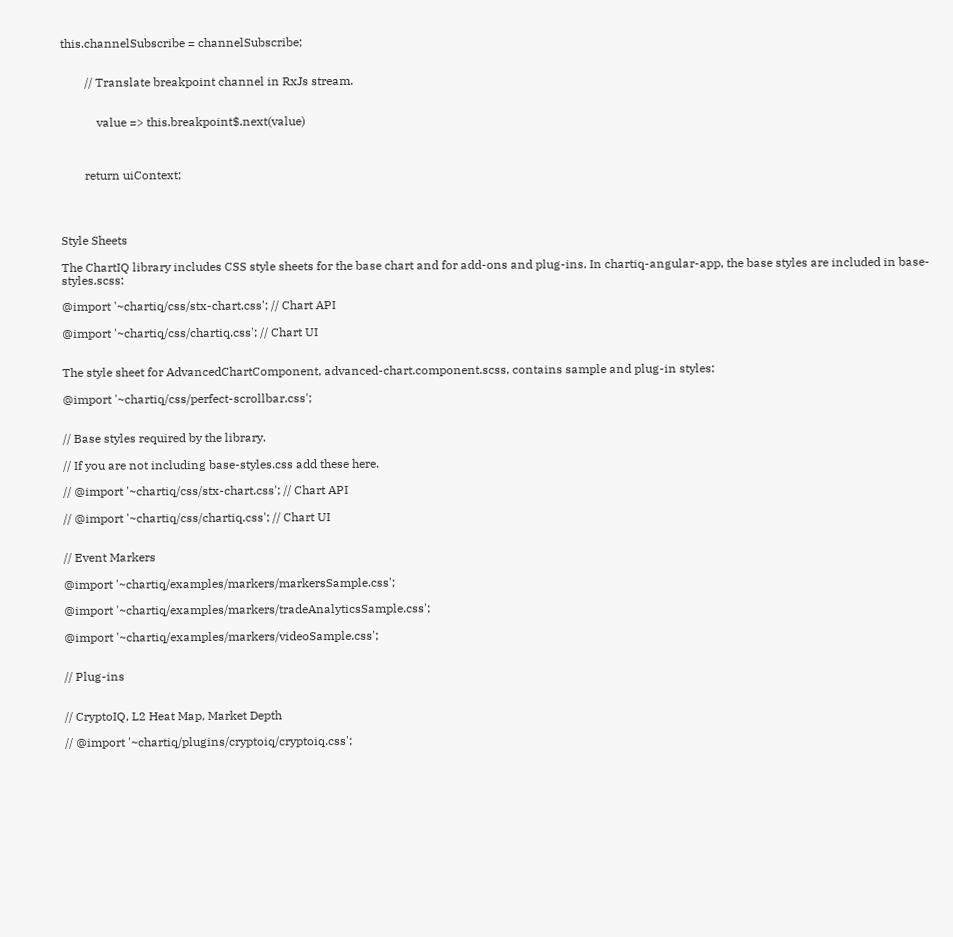this.channelSubscribe = channelSubscribe;


        // Translate breakpoint channel in RxJs stream.


            value => this.breakpoint$.next(value)



        return uiContext;




Style Sheets

The ChartIQ library includes CSS style sheets for the base chart and for add-ons and plug-ins. In chartiq-angular-app, the base styles are included in base-styles.scss:

@import '~chartiq/css/stx-chart.css'; // Chart API

@import '~chartiq/css/chartiq.css'; // Chart UI


The style sheet for AdvancedChartComponent, advanced-chart.component.scss, contains sample and plug-in styles:

@import '~chartiq/css/perfect-scrollbar.css';


// Base styles required by the library.

// If you are not including base-styles.css add these here.

// @import '~chartiq/css/stx-chart.css'; // Chart API

// @import '~chartiq/css/chartiq.css'; // Chart UI


// Event Markers

@import '~chartiq/examples/markers/markersSample.css';

@import '~chartiq/examples/markers/tradeAnalyticsSample.css';

@import '~chartiq/examples/markers/videoSample.css';


// Plug-ins


// CryptoIQ, L2 Heat Map, Market Depth

// @import '~chartiq/plugins/cryptoiq/cryptoiq.css';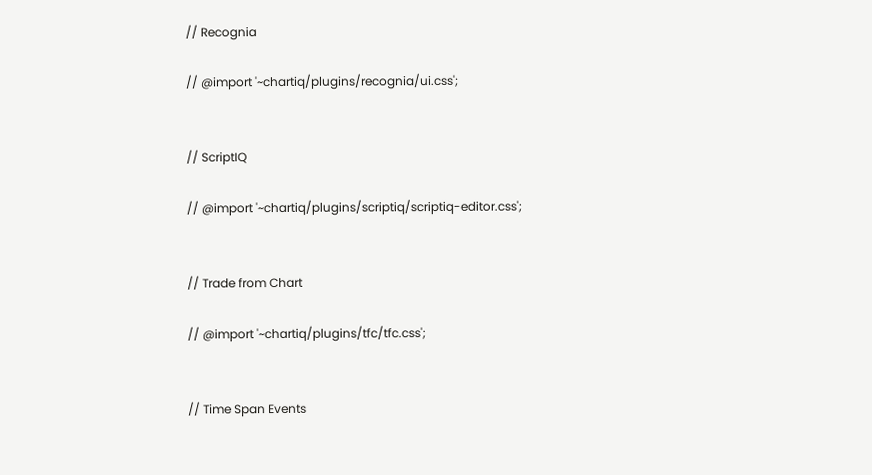// Recognia

// @import '~chartiq/plugins/recognia/ui.css';


// ScriptIQ

// @import '~chartiq/plugins/scriptiq/scriptiq-editor.css';


// Trade from Chart

// @import '~chartiq/plugins/tfc/tfc.css';


// Time Span Events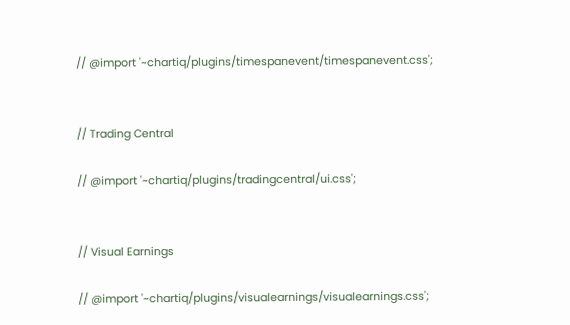// @import '~chartiq/plugins/timespanevent/timespanevent.css';


// Trading Central

// @import '~chartiq/plugins/tradingcentral/ui.css';


// Visual Earnings

// @import '~chartiq/plugins/visualearnings/visualearnings.css';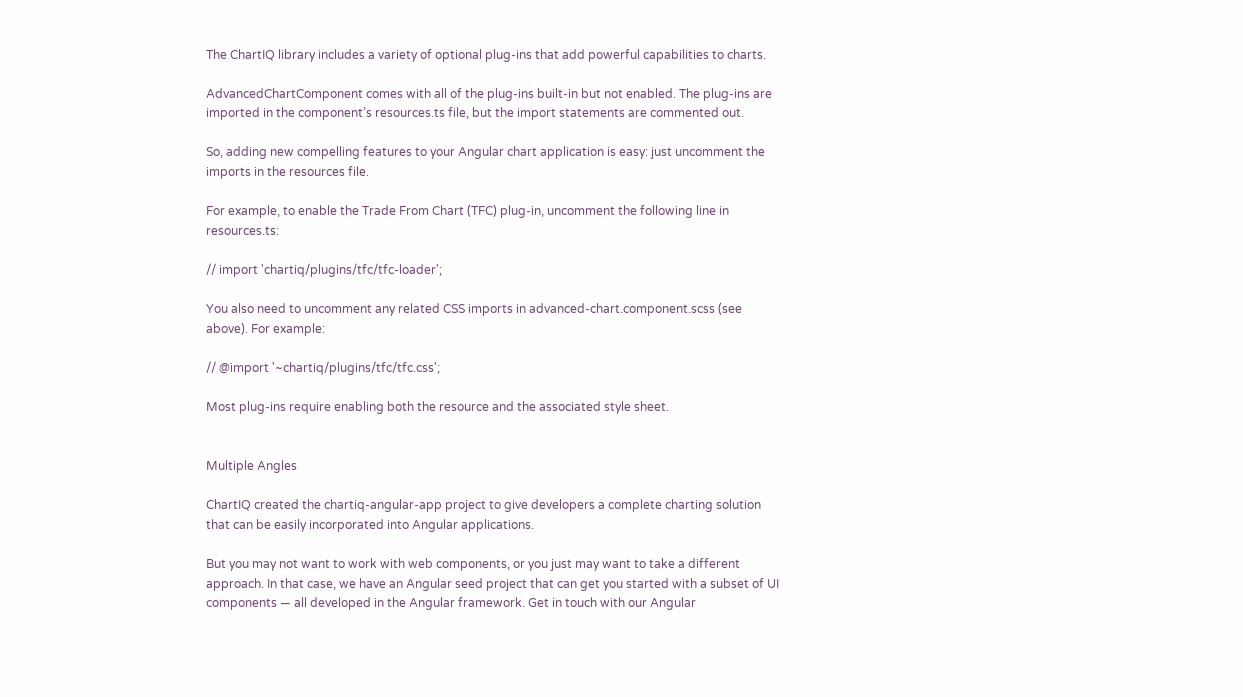The ChartIQ library includes a variety of optional plug-ins that add powerful capabilities to charts.

AdvancedChartComponent comes with all of the plug-ins built-in but not enabled. The plug-ins are imported in the component’s resources.ts file, but the import statements are commented out.

So, adding new compelling features to your Angular chart application is easy: just uncomment the imports in the resources file.

For example, to enable the Trade From Chart (TFC) plug-in, uncomment the following line in resources.ts:

// import 'chartiq/plugins/tfc/tfc-loader';

You also need to uncomment any related CSS imports in advanced-chart.component.scss (see above). For example:

// @import '~chartiq/plugins/tfc/tfc.css';

Most plug-ins require enabling both the resource and the associated style sheet.


Multiple Angles

ChartIQ created the chartiq-angular-app project to give developers a complete charting solution that can be easily incorporated into Angular applications.

But you may not want to work with web components, or you just may want to take a different approach. In that case, we have an Angular seed project that can get you started with a subset of UI components — all developed in the Angular framework. Get in touch with our Angular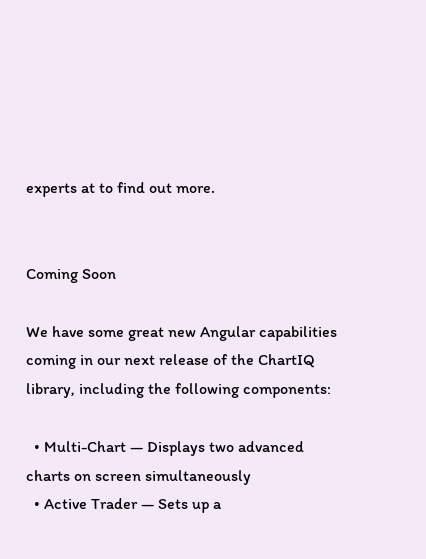experts at to find out more.


Coming Soon

We have some great new Angular capabilities coming in our next release of the ChartIQ library, including the following components:

  • Multi-Chart — Displays two advanced charts on screen simultaneously
  • Active Trader — Sets up a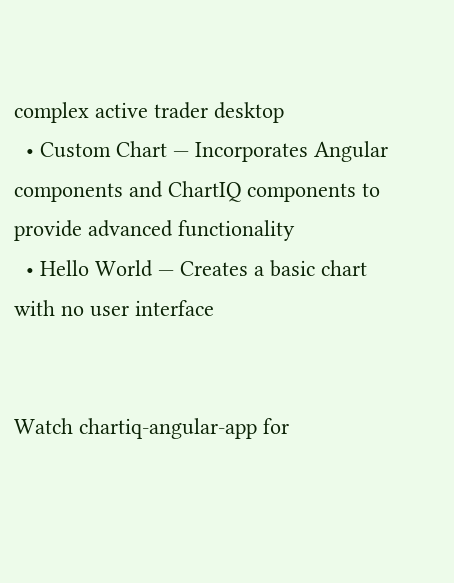complex active trader desktop
  • Custom Chart — Incorporates Angular components and ChartIQ components to provide advanced functionality
  • Hello World — Creates a basic chart with no user interface


Watch chartiq-angular-app for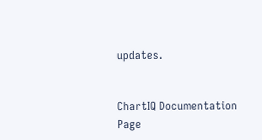updates.


ChartIQ Documentation Page